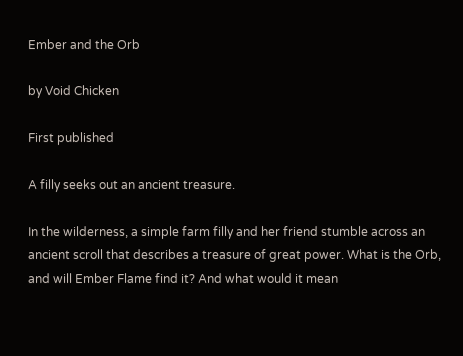Ember and the Orb

by Void Chicken

First published

A filly seeks out an ancient treasure.

In the wilderness, a simple farm filly and her friend stumble across an ancient scroll that describes a treasure of great power. What is the Orb, and will Ember Flame find it? And what would it mean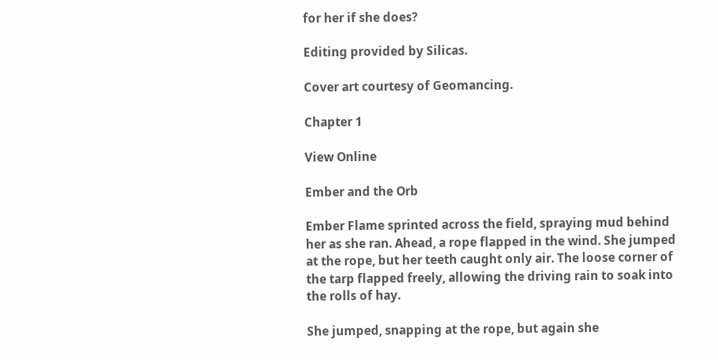for her if she does?

Editing provided by Silicas.

Cover art courtesy of Geomancing.

Chapter 1

View Online

Ember and the Orb

Ember Flame sprinted across the field, spraying mud behind her as she ran. Ahead, a rope flapped in the wind. She jumped at the rope, but her teeth caught only air. The loose corner of the tarp flapped freely, allowing the driving rain to soak into the rolls of hay.

She jumped, snapping at the rope, but again she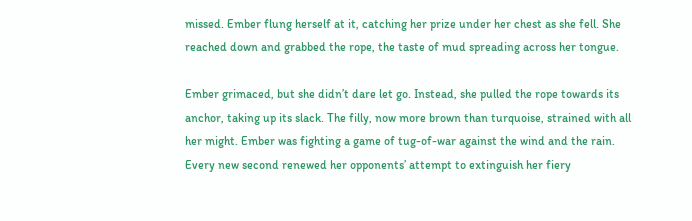missed. Ember flung herself at it, catching her prize under her chest as she fell. She reached down and grabbed the rope, the taste of mud spreading across her tongue.

Ember grimaced, but she didn’t dare let go. Instead, she pulled the rope towards its anchor, taking up its slack. The filly, now more brown than turquoise, strained with all her might. Ember was fighting a game of tug-of-war against the wind and the rain. Every new second renewed her opponents’ attempt to extinguish her fiery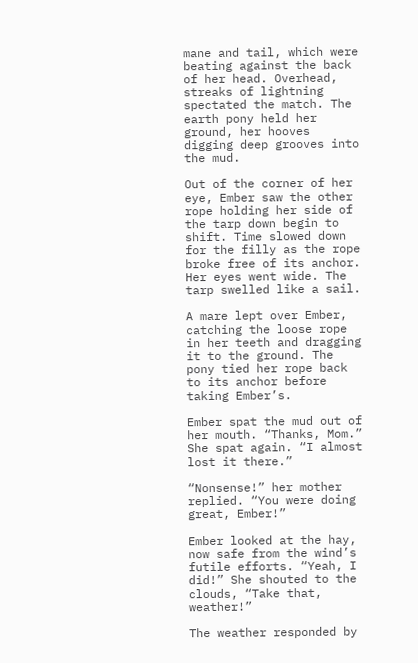mane and tail, which were beating against the back of her head. Overhead, streaks of lightning spectated the match. The earth pony held her ground, her hooves digging deep grooves into the mud.

Out of the corner of her eye, Ember saw the other rope holding her side of the tarp down begin to shift. Time slowed down for the filly as the rope broke free of its anchor. Her eyes went wide. The tarp swelled like a sail.

A mare lept over Ember, catching the loose rope in her teeth and dragging it to the ground. The pony tied her rope back to its anchor before taking Ember’s.

Ember spat the mud out of her mouth. “Thanks, Mom.” She spat again. “I almost lost it there.”

“Nonsense!” her mother replied. “You were doing great, Ember!”

Ember looked at the hay, now safe from the wind’s futile efforts. “Yeah, I did!” She shouted to the clouds, “Take that, weather!”

The weather responded by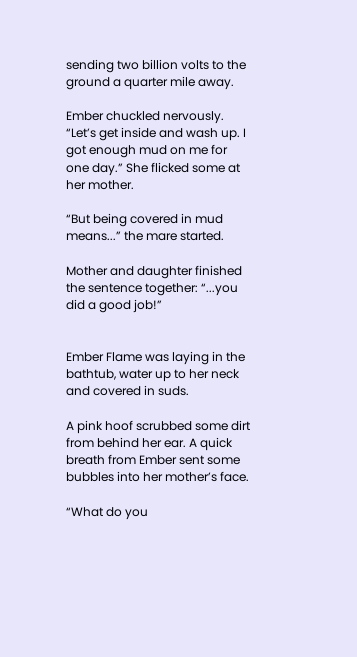sending two billion volts to the ground a quarter mile away.

Ember chuckled nervously. “Let’s get inside and wash up. I got enough mud on me for one day.” She flicked some at her mother.

“But being covered in mud means...” the mare started.

Mother and daughter finished the sentence together: “...you did a good job!”


Ember Flame was laying in the bathtub, water up to her neck and covered in suds.

A pink hoof scrubbed some dirt from behind her ear. A quick breath from Ember sent some bubbles into her mother’s face.

“What do you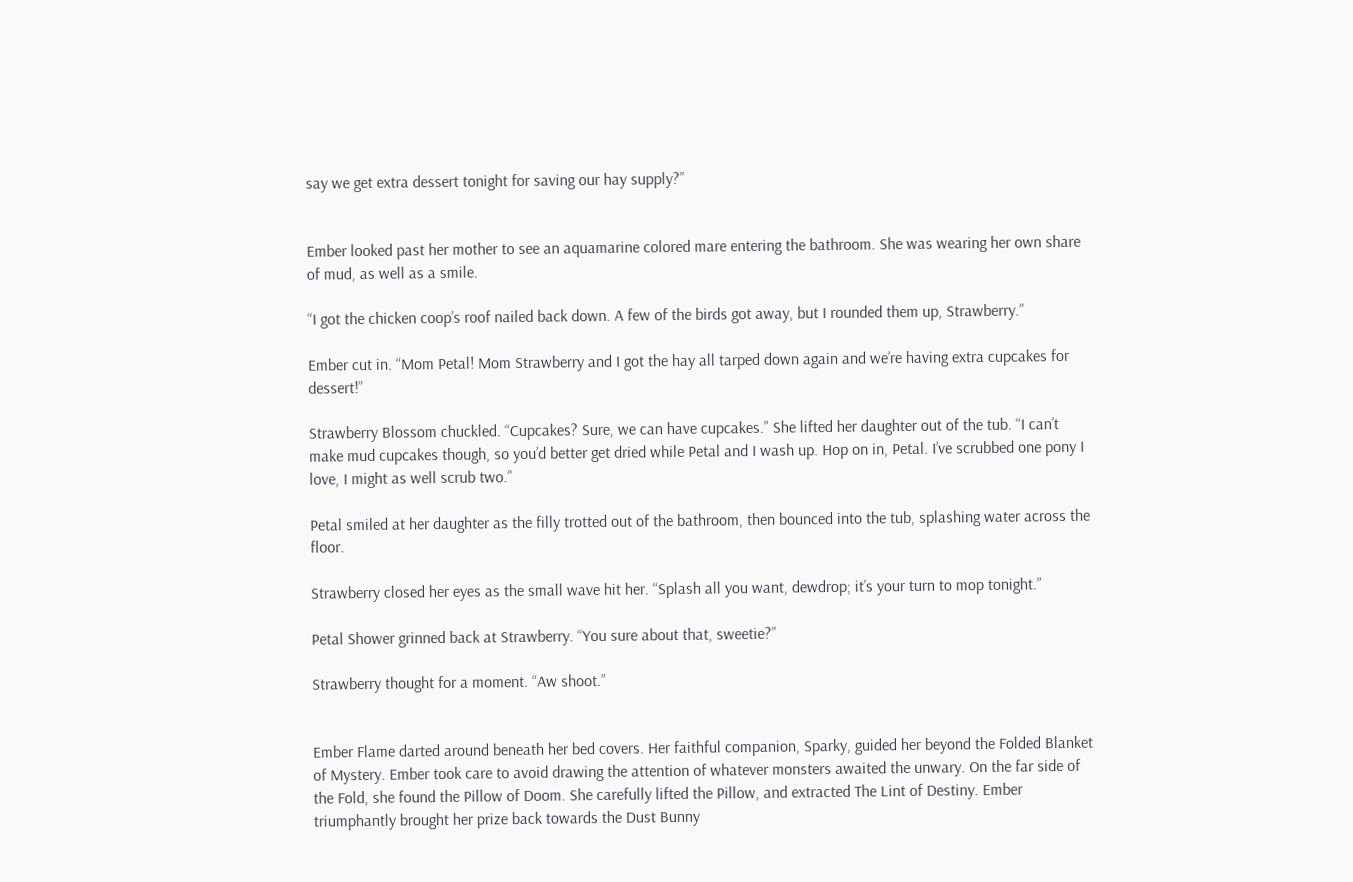say we get extra dessert tonight for saving our hay supply?”


Ember looked past her mother to see an aquamarine colored mare entering the bathroom. She was wearing her own share of mud, as well as a smile.

“I got the chicken coop’s roof nailed back down. A few of the birds got away, but I rounded them up, Strawberry.”

Ember cut in. “Mom Petal! Mom Strawberry and I got the hay all tarped down again and we’re having extra cupcakes for dessert!”

Strawberry Blossom chuckled. “Cupcakes? Sure, we can have cupcakes.” She lifted her daughter out of the tub. “I can’t make mud cupcakes though, so you’d better get dried while Petal and I wash up. Hop on in, Petal. I’ve scrubbed one pony I love, I might as well scrub two.”

Petal smiled at her daughter as the filly trotted out of the bathroom, then bounced into the tub, splashing water across the floor.

Strawberry closed her eyes as the small wave hit her. “Splash all you want, dewdrop; it’s your turn to mop tonight.”

Petal Shower grinned back at Strawberry. “You sure about that, sweetie?”

Strawberry thought for a moment. “Aw shoot.”


Ember Flame darted around beneath her bed covers. Her faithful companion, Sparky, guided her beyond the Folded Blanket of Mystery. Ember took care to avoid drawing the attention of whatever monsters awaited the unwary. On the far side of the Fold, she found the Pillow of Doom. She carefully lifted the Pillow, and extracted The Lint of Destiny. Ember triumphantly brought her prize back towards the Dust Bunny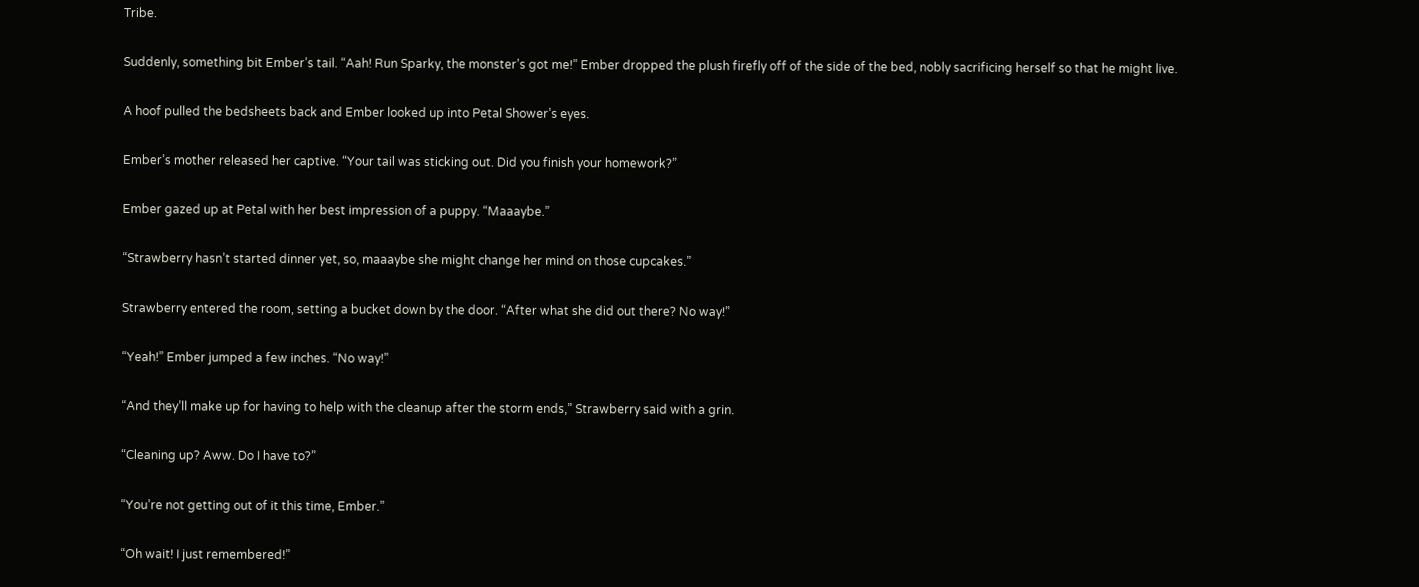Tribe.

Suddenly, something bit Ember’s tail. “Aah! Run Sparky, the monster’s got me!” Ember dropped the plush firefly off of the side of the bed, nobly sacrificing herself so that he might live.

A hoof pulled the bedsheets back and Ember looked up into Petal Shower’s eyes.

Ember’s mother released her captive. “Your tail was sticking out. Did you finish your homework?”

Ember gazed up at Petal with her best impression of a puppy. “Maaaybe.”

“Strawberry hasn’t started dinner yet, so, maaaybe she might change her mind on those cupcakes.”

Strawberry entered the room, setting a bucket down by the door. “After what she did out there? No way!”

“Yeah!” Ember jumped a few inches. “No way!”

“And they’ll make up for having to help with the cleanup after the storm ends,” Strawberry said with a grin.

“Cleaning up? Aww. Do I have to?”

“You’re not getting out of it this time, Ember.”

“Oh wait! I just remembered!”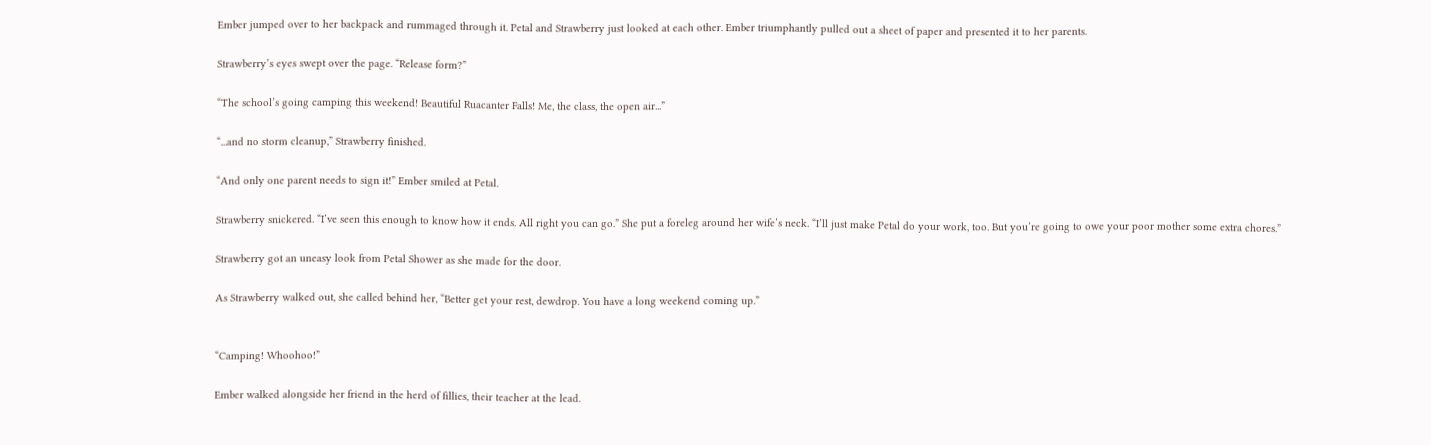Ember jumped over to her backpack and rummaged through it. Petal and Strawberry just looked at each other. Ember triumphantly pulled out a sheet of paper and presented it to her parents.

Strawberry’s eyes swept over the page. “Release form?”

“The school’s going camping this weekend! Beautiful Ruacanter Falls! Me, the class, the open air...”

“...and no storm cleanup,” Strawberry finished.

“And only one parent needs to sign it!” Ember smiled at Petal.

Strawberry snickered. “I’ve seen this enough to know how it ends. All right you can go.” She put a foreleg around her wife’s neck. “I’ll just make Petal do your work, too. But you’re going to owe your poor mother some extra chores.”

Strawberry got an uneasy look from Petal Shower as she made for the door.

As Strawberry walked out, she called behind her, “Better get your rest, dewdrop. You have a long weekend coming up.”


“Camping! Whoohoo!”

Ember walked alongside her friend in the herd of fillies, their teacher at the lead.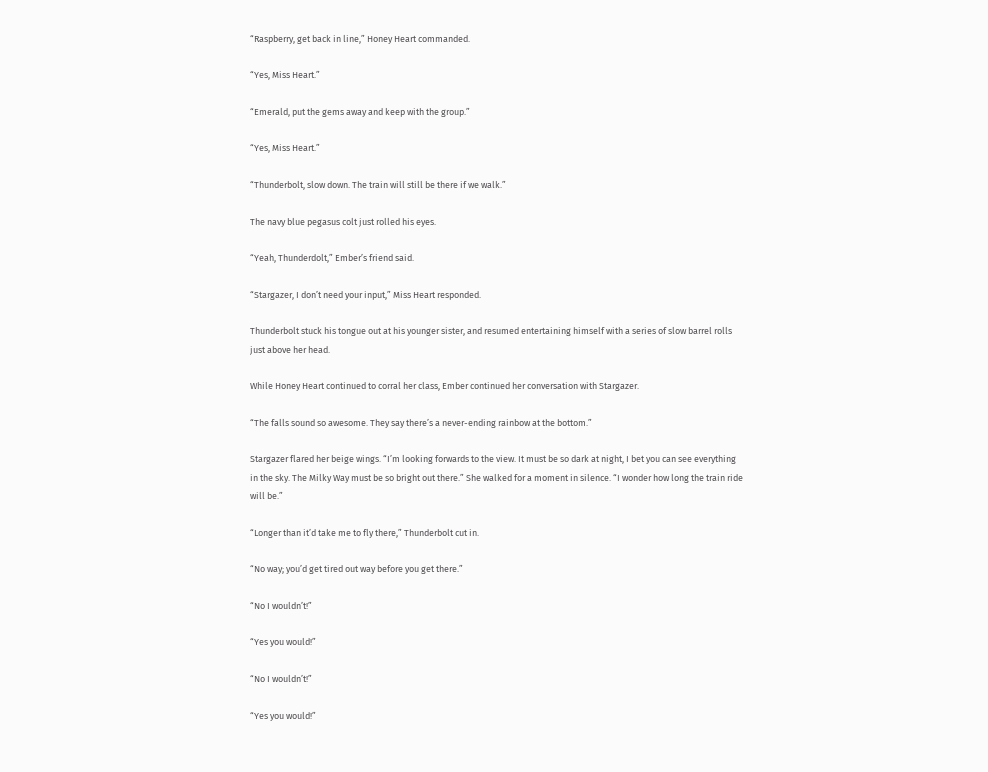“Raspberry, get back in line,” Honey Heart commanded.

“Yes, Miss Heart.”

“Emerald, put the gems away and keep with the group.”

“Yes, Miss Heart.”

“Thunderbolt, slow down. The train will still be there if we walk.”

The navy blue pegasus colt just rolled his eyes.

“Yeah, Thunderdolt,” Ember’s friend said.

“Stargazer, I don’t need your input,” Miss Heart responded.

Thunderbolt stuck his tongue out at his younger sister, and resumed entertaining himself with a series of slow barrel rolls just above her head.

While Honey Heart continued to corral her class, Ember continued her conversation with Stargazer.

“The falls sound so awesome. They say there’s a never-ending rainbow at the bottom.”

Stargazer flared her beige wings. “I’m looking forwards to the view. It must be so dark at night, I bet you can see everything in the sky. The Milky Way must be so bright out there.” She walked for a moment in silence. “I wonder how long the train ride will be.”

“Longer than it’d take me to fly there,” Thunderbolt cut in.

“No way; you’d get tired out way before you get there.”

“No I wouldn’t!”

“Yes you would!”

“No I wouldn’t!”

“Yes you would!”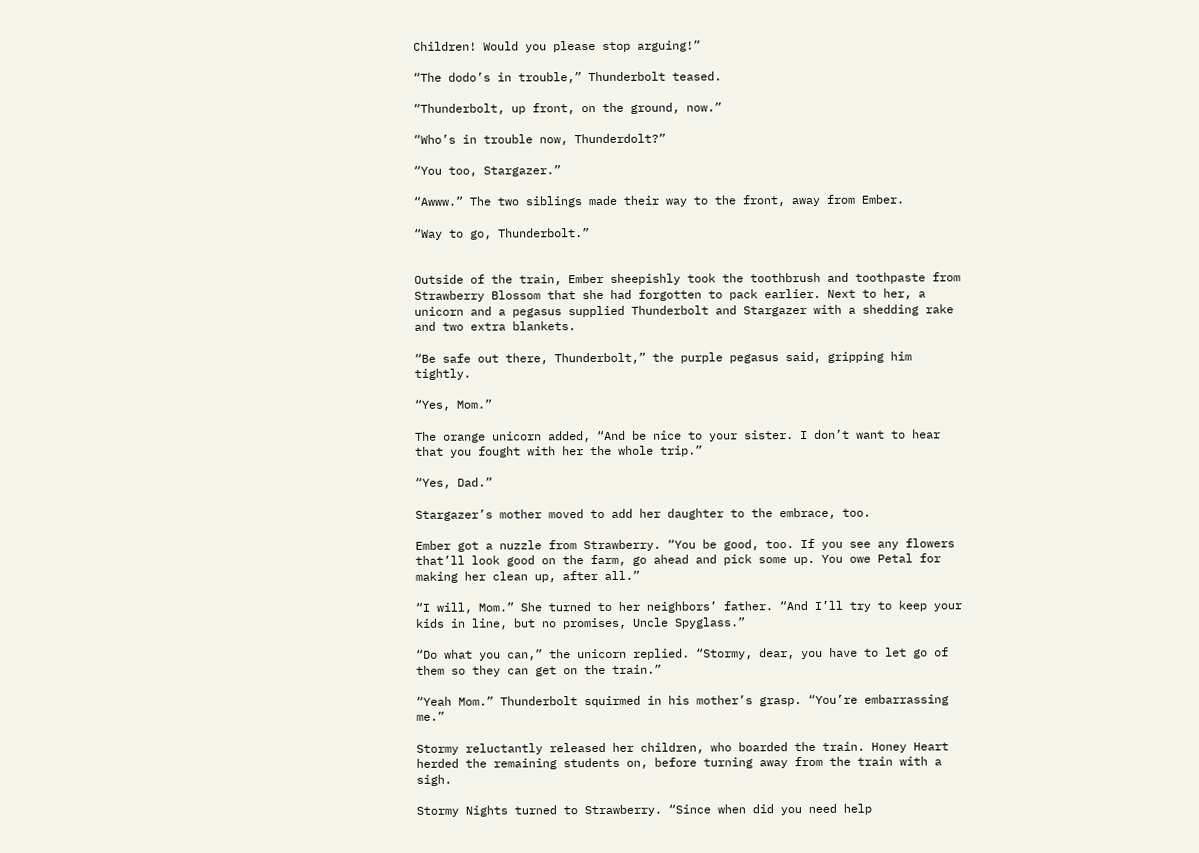Children! Would you please stop arguing!”

“The dodo’s in trouble,” Thunderbolt teased.

“Thunderbolt, up front, on the ground, now.”

“Who’s in trouble now, Thunderdolt?”

“You too, Stargazer.”

“Awww.” The two siblings made their way to the front, away from Ember.

“Way to go, Thunderbolt.”


Outside of the train, Ember sheepishly took the toothbrush and toothpaste from Strawberry Blossom that she had forgotten to pack earlier. Next to her, a unicorn and a pegasus supplied Thunderbolt and Stargazer with a shedding rake and two extra blankets.

“Be safe out there, Thunderbolt,” the purple pegasus said, gripping him tightly.

“Yes, Mom.”

The orange unicorn added, “And be nice to your sister. I don’t want to hear that you fought with her the whole trip.”

“Yes, Dad.”

Stargazer’s mother moved to add her daughter to the embrace, too.

Ember got a nuzzle from Strawberry. “You be good, too. If you see any flowers that’ll look good on the farm, go ahead and pick some up. You owe Petal for making her clean up, after all.”

“I will, Mom.” She turned to her neighbors’ father. “And I’ll try to keep your kids in line, but no promises, Uncle Spyglass.”

“Do what you can,” the unicorn replied. “Stormy, dear, you have to let go of them so they can get on the train.”

“Yeah Mom.” Thunderbolt squirmed in his mother’s grasp. “You’re embarrassing me.”

Stormy reluctantly released her children, who boarded the train. Honey Heart herded the remaining students on, before turning away from the train with a sigh.

Stormy Nights turned to Strawberry. “Since when did you need help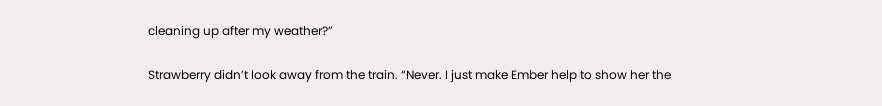cleaning up after my weather?”

Strawberry didn’t look away from the train. “Never. I just make Ember help to show her the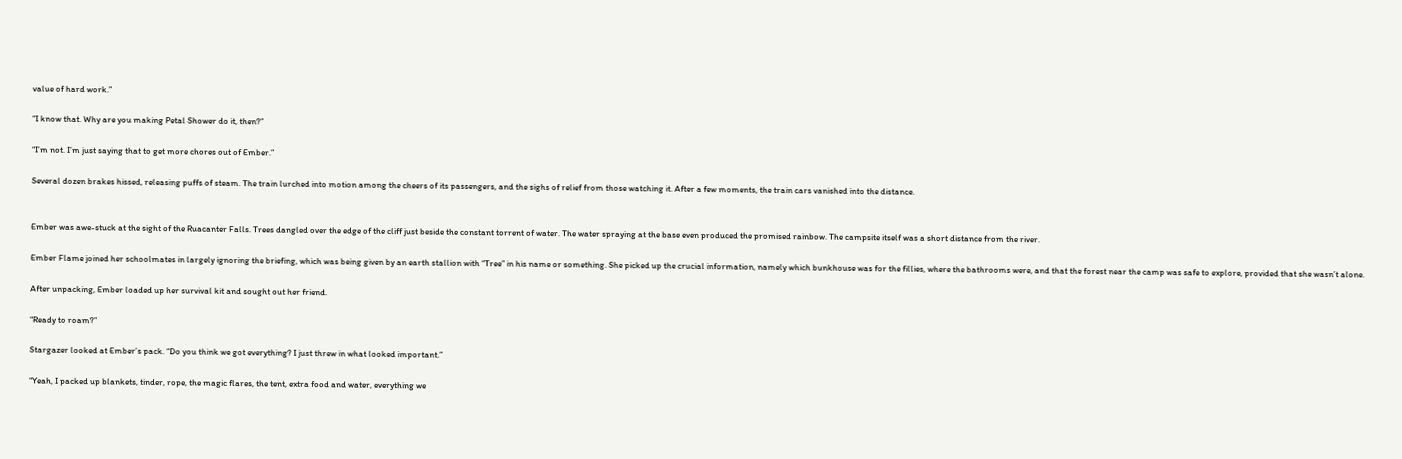value of hard work.”

“I know that. Why are you making Petal Shower do it, then?”

“I’m not. I’m just saying that to get more chores out of Ember.”

Several dozen brakes hissed, releasing puffs of steam. The train lurched into motion among the cheers of its passengers, and the sighs of relief from those watching it. After a few moments, the train cars vanished into the distance.


Ember was awe-stuck at the sight of the Ruacanter Falls. Trees dangled over the edge of the cliff just beside the constant torrent of water. The water spraying at the base even produced the promised rainbow. The campsite itself was a short distance from the river.

Ember Flame joined her schoolmates in largely ignoring the briefing, which was being given by an earth stallion with “Tree” in his name or something. She picked up the crucial information, namely which bunkhouse was for the fillies, where the bathrooms were, and that the forest near the camp was safe to explore, provided that she wasn’t alone.

After unpacking, Ember loaded up her survival kit and sought out her friend.

“Ready to roam?”

Stargazer looked at Ember’s pack. “Do you think we got everything? I just threw in what looked important.”

“Yeah, I packed up blankets, tinder, rope, the magic flares, the tent, extra food and water, everything we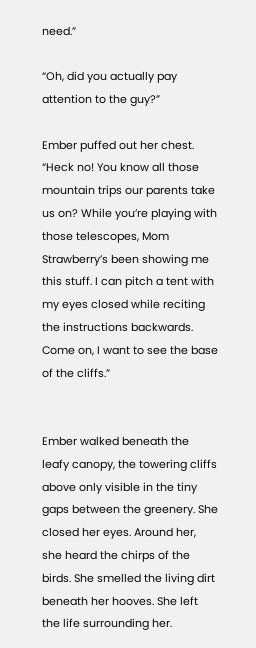need.”

“Oh, did you actually pay attention to the guy?”

Ember puffed out her chest. “Heck no! You know all those mountain trips our parents take us on? While you’re playing with those telescopes, Mom Strawberry’s been showing me this stuff. I can pitch a tent with my eyes closed while reciting the instructions backwards. Come on, I want to see the base of the cliffs.”


Ember walked beneath the leafy canopy, the towering cliffs above only visible in the tiny gaps between the greenery. She closed her eyes. Around her, she heard the chirps of the birds. She smelled the living dirt beneath her hooves. She left the life surrounding her.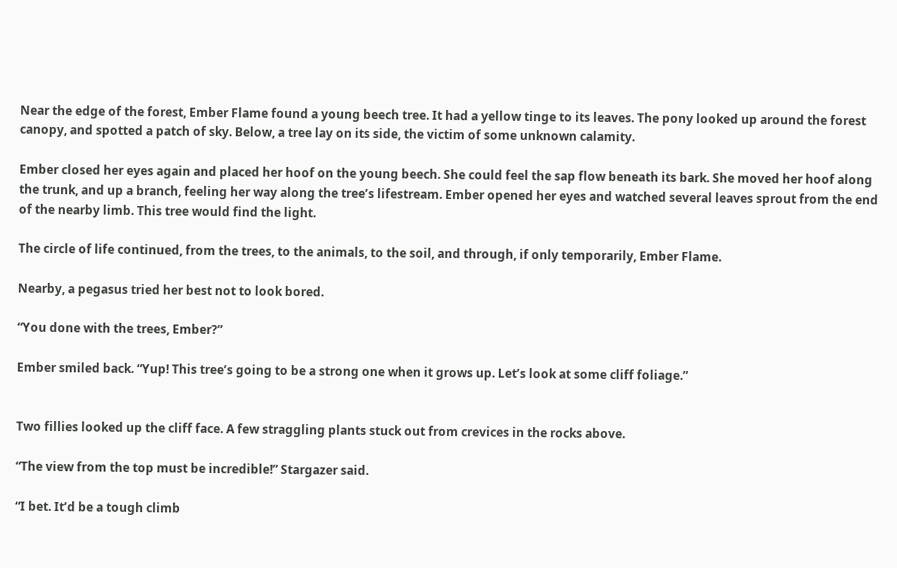Near the edge of the forest, Ember Flame found a young beech tree. It had a yellow tinge to its leaves. The pony looked up around the forest canopy, and spotted a patch of sky. Below, a tree lay on its side, the victim of some unknown calamity.

Ember closed her eyes again and placed her hoof on the young beech. She could feel the sap flow beneath its bark. She moved her hoof along the trunk, and up a branch, feeling her way along the tree’s lifestream. Ember opened her eyes and watched several leaves sprout from the end of the nearby limb. This tree would find the light.

The circle of life continued, from the trees, to the animals, to the soil, and through, if only temporarily, Ember Flame.

Nearby, a pegasus tried her best not to look bored.

“You done with the trees, Ember?”

Ember smiled back. “Yup! This tree’s going to be a strong one when it grows up. Let’s look at some cliff foliage.”


Two fillies looked up the cliff face. A few straggling plants stuck out from crevices in the rocks above.

“The view from the top must be incredible!” Stargazer said.

“I bet. It’d be a tough climb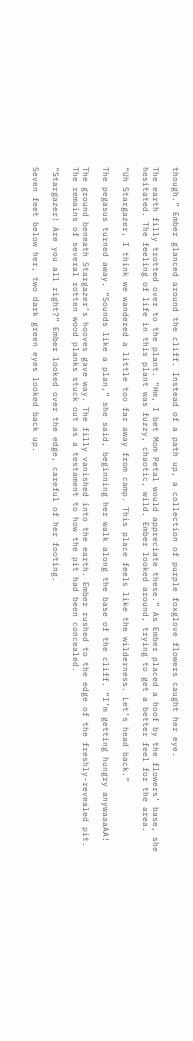though.” Ember glanced around the cliff. Instead of a path up, a collection of purple foxglove flowers caught her eye.

The earth filly trotted over to the plant. “Hm, I bet Mom Petal would appreciate these.” As Ember placed a hoof by the flowers’ base, she hesitated. The feeling of life in this plant was fuzzy, chaotic, wild. Ember looked around, trying to get a better feel for the area.

“Uh Stargazer, I think we wandered a little too far away from camp. This place feels like the wilderness. Let’s head back.”

The pegasus turned away. “Sounds like a plan,” she said, beginning her walk along the base of the cliff. “I’m getting hungry anywaaaAA!

The ground beneath Stargazer’s hooves gave way. The filly vanished into the earth. Ember rushed to the edge of the freshly-revealed pit. The remains of several rotten wood planks stuck out as a testament to how the pit had been concealed.

“Stargazer! Are you all right?” Ember looked over the edge, careful of her footing.

Seven feet below her, two dark green eyes looked back up.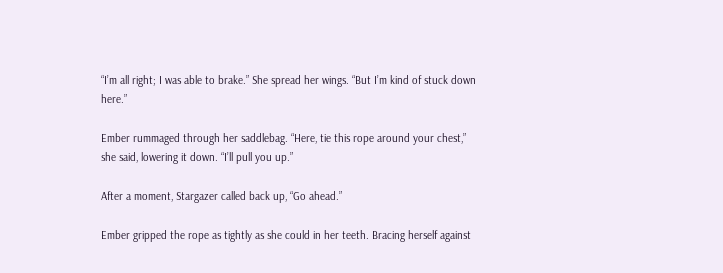“I’m all right; I was able to brake.” She spread her wings. “But I’m kind of stuck down here.”

Ember rummaged through her saddlebag. “Here, tie this rope around your chest,” she said, lowering it down. “I’ll pull you up.”

After a moment, Stargazer called back up, “Go ahead.”

Ember gripped the rope as tightly as she could in her teeth. Bracing herself against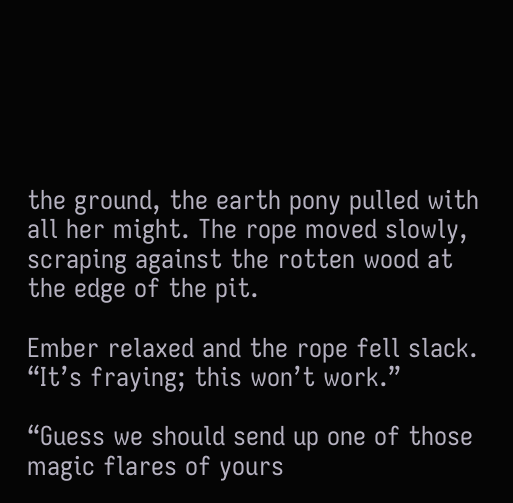the ground, the earth pony pulled with all her might. The rope moved slowly, scraping against the rotten wood at the edge of the pit.

Ember relaxed and the rope fell slack. “It’s fraying; this won’t work.”

“Guess we should send up one of those magic flares of yours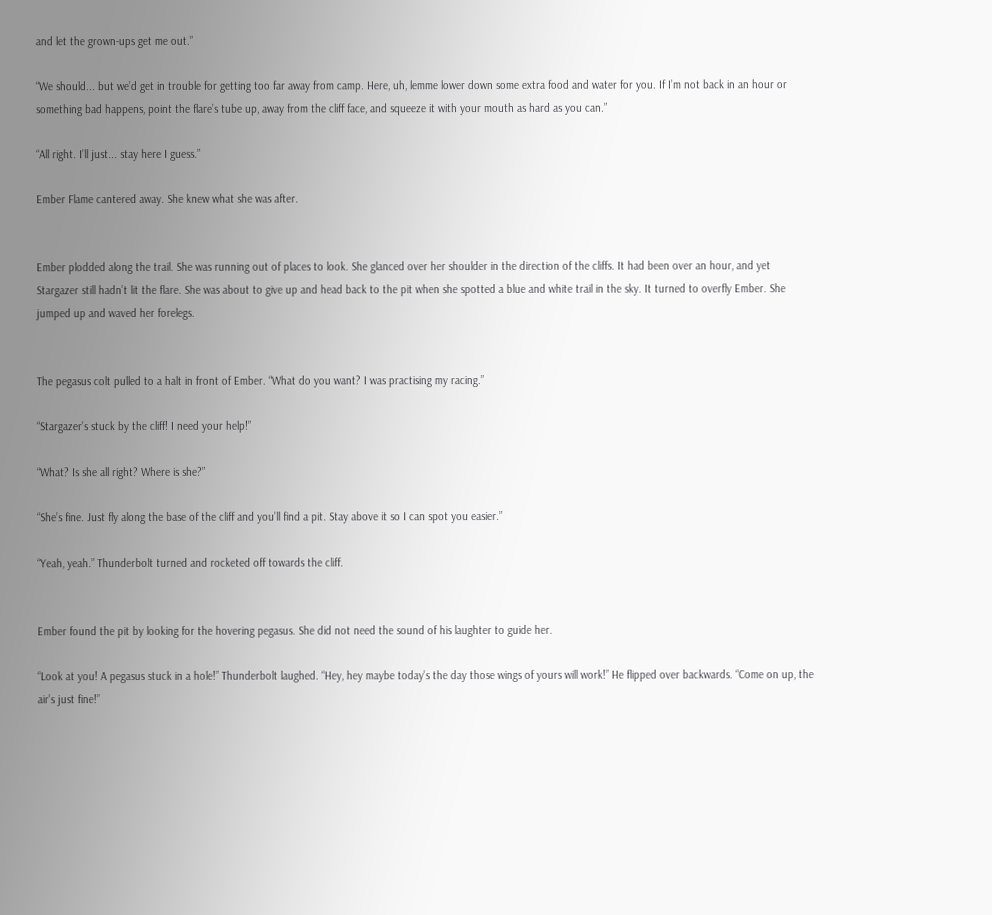and let the grown-ups get me out.”

“We should... but we’d get in trouble for getting too far away from camp. Here, uh, lemme lower down some extra food and water for you. If I’m not back in an hour or something bad happens, point the flare’s tube up, away from the cliff face, and squeeze it with your mouth as hard as you can.”

“All right. I’ll just... stay here I guess.”

Ember Flame cantered away. She knew what she was after.


Ember plodded along the trail. She was running out of places to look. She glanced over her shoulder in the direction of the cliffs. It had been over an hour, and yet Stargazer still hadn’t lit the flare. She was about to give up and head back to the pit when she spotted a blue and white trail in the sky. It turned to overfly Ember. She jumped up and waved her forelegs.


The pegasus colt pulled to a halt in front of Ember. “What do you want? I was practising my racing.”

“Stargazer’s stuck by the cliff! I need your help!”

“What? Is she all right? Where is she?”

“She’s fine. Just fly along the base of the cliff and you’ll find a pit. Stay above it so I can spot you easier.”

“Yeah, yeah.” Thunderbolt turned and rocketed off towards the cliff.


Ember found the pit by looking for the hovering pegasus. She did not need the sound of his laughter to guide her.

“Look at you! A pegasus stuck in a hole!” Thunderbolt laughed. “Hey, hey maybe today’s the day those wings of yours will work!” He flipped over backwards. “Come on up, the air’s just fine!”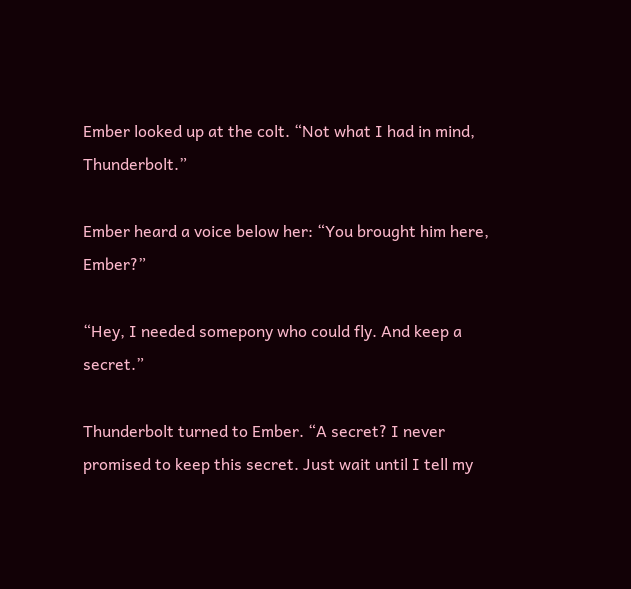Ember looked up at the colt. “Not what I had in mind, Thunderbolt.”

Ember heard a voice below her: “You brought him here, Ember?”

“Hey, I needed somepony who could fly. And keep a secret.”

Thunderbolt turned to Ember. “A secret? I never promised to keep this secret. Just wait until I tell my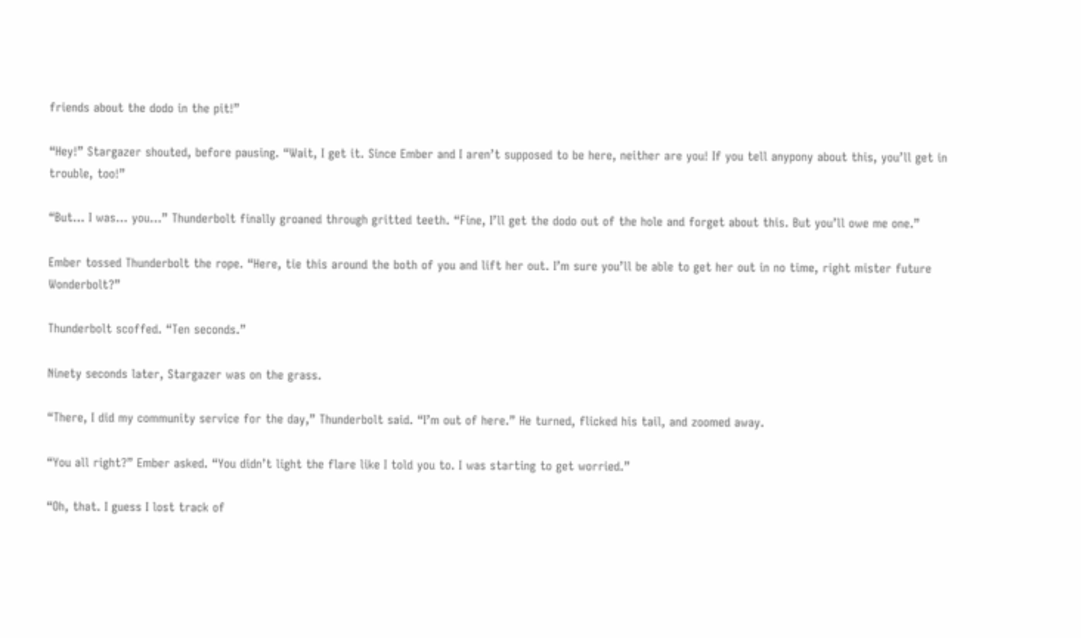friends about the dodo in the pit!”

“Hey!” Stargazer shouted, before pausing. “Wait, I get it. Since Ember and I aren’t supposed to be here, neither are you! If you tell anypony about this, you’ll get in trouble, too!”

“But... I was... you...” Thunderbolt finally groaned through gritted teeth. “Fine, I’ll get the dodo out of the hole and forget about this. But you’ll owe me one.”

Ember tossed Thunderbolt the rope. “Here, tie this around the both of you and lift her out. I’m sure you’ll be able to get her out in no time, right mister future Wonderbolt?”

Thunderbolt scoffed. “Ten seconds.”

Ninety seconds later, Stargazer was on the grass.

“There, I did my community service for the day,” Thunderbolt said. “I’m out of here.” He turned, flicked his tail, and zoomed away.

“You all right?” Ember asked. “You didn’t light the flare like I told you to. I was starting to get worried.”

“Oh, that. I guess I lost track of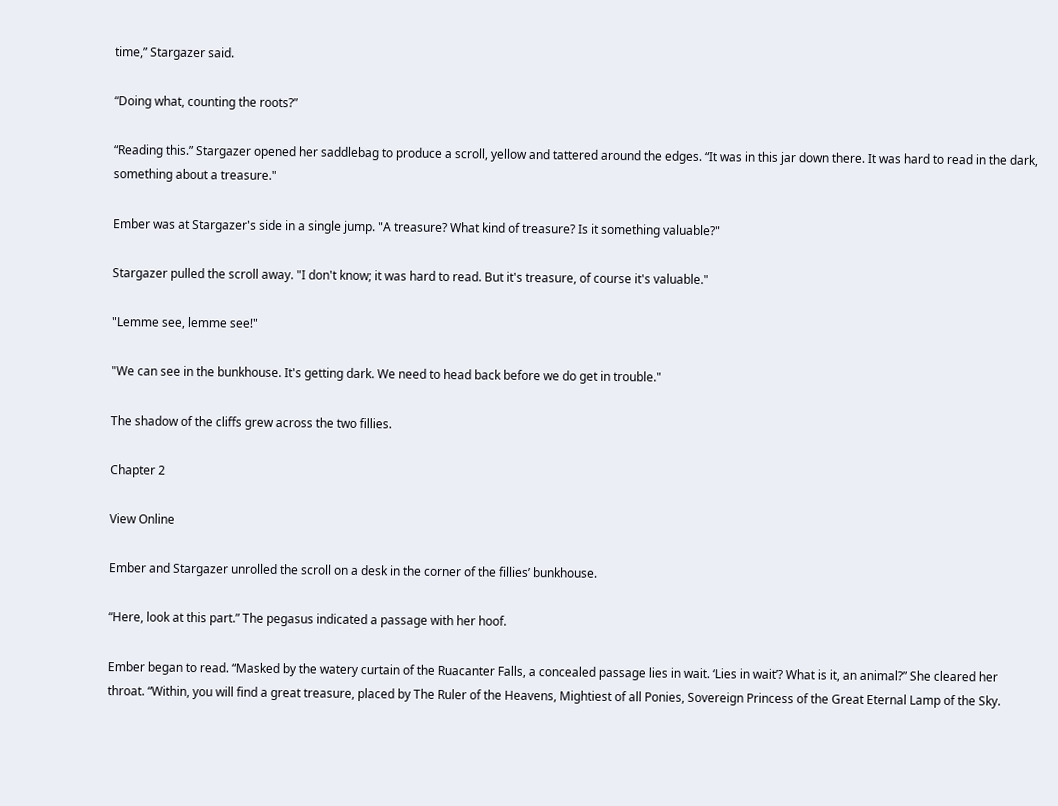time,” Stargazer said.

“Doing what, counting the roots?”

“Reading this.” Stargazer opened her saddlebag to produce a scroll, yellow and tattered around the edges. “It was in this jar down there. It was hard to read in the dark, something about a treasure."

Ember was at Stargazer's side in a single jump. "A treasure? What kind of treasure? Is it something valuable?"

Stargazer pulled the scroll away. "I don't know; it was hard to read. But it's treasure, of course it's valuable."

"Lemme see, lemme see!"

"We can see in the bunkhouse. It's getting dark. We need to head back before we do get in trouble."

The shadow of the cliffs grew across the two fillies.

Chapter 2

View Online

Ember and Stargazer unrolled the scroll on a desk in the corner of the fillies’ bunkhouse.

“Here, look at this part.” The pegasus indicated a passage with her hoof.

Ember began to read. “Masked by the watery curtain of the Ruacanter Falls, a concealed passage lies in wait. ‘Lies in wait’? What is it, an animal?” She cleared her throat. “Within, you will find a great treasure, placed by The Ruler of the Heavens, Mightiest of all Ponies, Sovereign Princess of the Great Eternal Lamp of the Sky.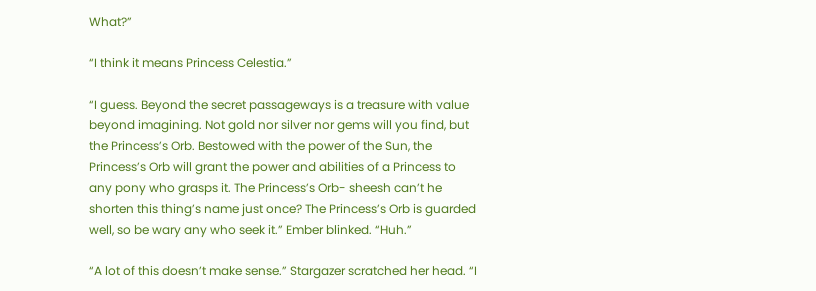What?”

“I think it means Princess Celestia.”

“I guess. Beyond the secret passageways is a treasure with value beyond imagining. Not gold nor silver nor gems will you find, but the Princess’s Orb. Bestowed with the power of the Sun, the Princess’s Orb will grant the power and abilities of a Princess to any pony who grasps it. The Princess’s Orb- sheesh can’t he shorten this thing’s name just once? The Princess’s Orb is guarded well, so be wary any who seek it.” Ember blinked. “Huh.”

“A lot of this doesn’t make sense.” Stargazer scratched her head. “I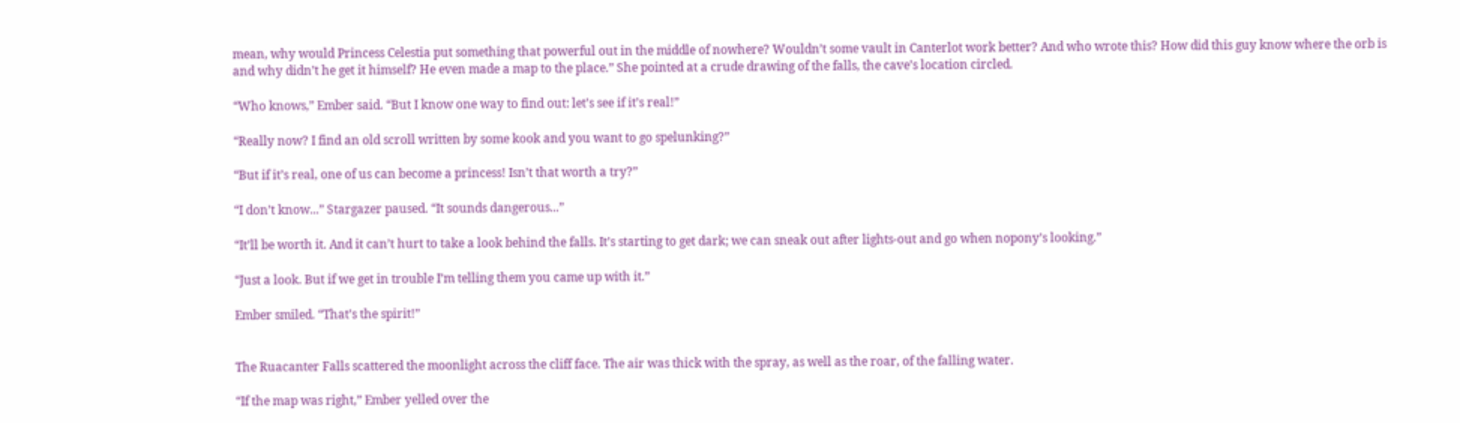mean, why would Princess Celestia put something that powerful out in the middle of nowhere? Wouldn’t some vault in Canterlot work better? And who wrote this? How did this guy know where the orb is and why didn’t he get it himself? He even made a map to the place.” She pointed at a crude drawing of the falls, the cave’s location circled.

“Who knows,” Ember said. “But I know one way to find out: let’s see if it’s real!”

“Really now? I find an old scroll written by some kook and you want to go spelunking?”

“But if it’s real, one of us can become a princess! Isn’t that worth a try?”

“I don’t know...” Stargazer paused. “It sounds dangerous...”

“It’ll be worth it. And it can’t hurt to take a look behind the falls. It’s starting to get dark; we can sneak out after lights-out and go when nopony’s looking.”

“Just a look. But if we get in trouble I’m telling them you came up with it.”

Ember smiled. “That’s the spirit!”


The Ruacanter Falls scattered the moonlight across the cliff face. The air was thick with the spray, as well as the roar, of the falling water.

“If the map was right,” Ember yelled over the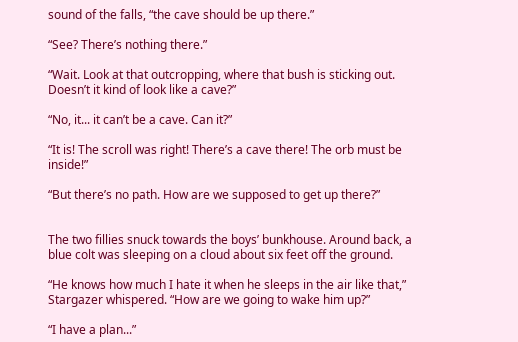sound of the falls, “the cave should be up there.”

“See? There’s nothing there.”

“Wait. Look at that outcropping, where that bush is sticking out. Doesn’t it kind of look like a cave?”

“No, it... it can’t be a cave. Can it?”

“It is! The scroll was right! There’s a cave there! The orb must be inside!”

“But there’s no path. How are we supposed to get up there?”


The two fillies snuck towards the boys’ bunkhouse. Around back, a blue colt was sleeping on a cloud about six feet off the ground.

“He knows how much I hate it when he sleeps in the air like that,” Stargazer whispered. “How are we going to wake him up?”

“I have a plan...”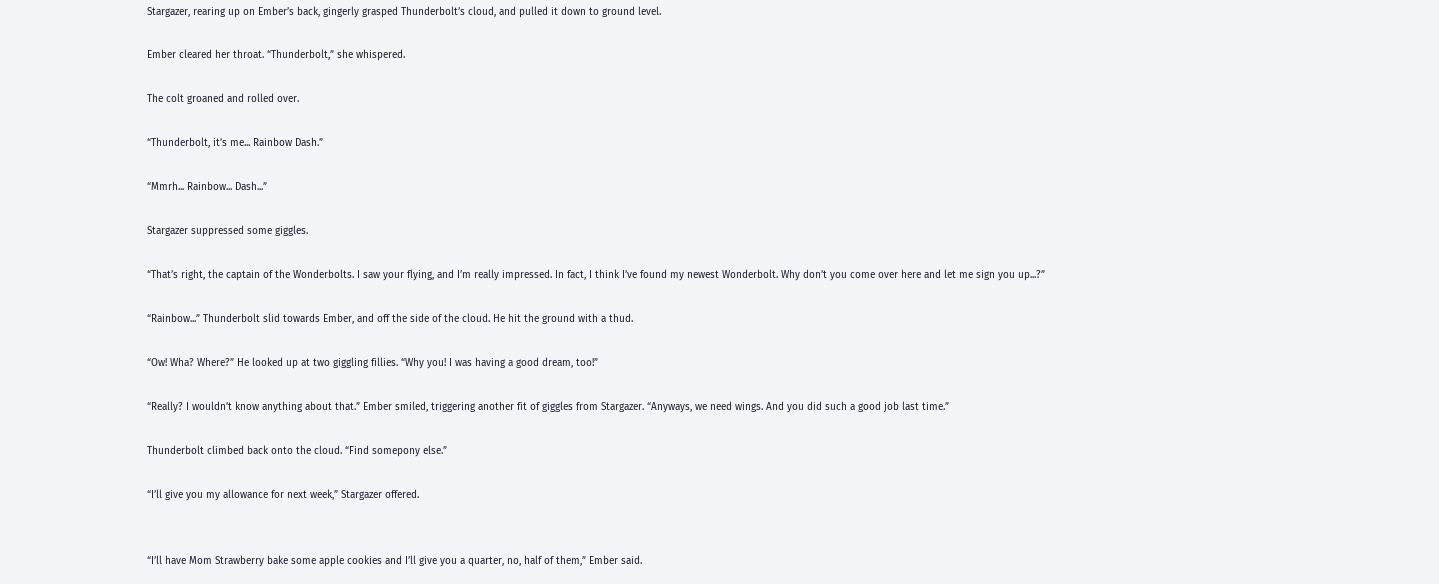Stargazer, rearing up on Ember’s back, gingerly grasped Thunderbolt’s cloud, and pulled it down to ground level.

Ember cleared her throat. “Thunderbolt,” she whispered.

The colt groaned and rolled over.

“Thunderbolt, it’s me... Rainbow Dash.”

“Mmrh... Rainbow... Dash...”

Stargazer suppressed some giggles.

“That’s right, the captain of the Wonderbolts. I saw your flying, and I’m really impressed. In fact, I think I’ve found my newest Wonderbolt. Why don’t you come over here and let me sign you up...?”

“Rainbow...” Thunderbolt slid towards Ember, and off the side of the cloud. He hit the ground with a thud.

“Ow! Wha? Where?” He looked up at two giggling fillies. “Why you! I was having a good dream, too!”

“Really? I wouldn’t know anything about that.” Ember smiled, triggering another fit of giggles from Stargazer. “Anyways, we need wings. And you did such a good job last time.”

Thunderbolt climbed back onto the cloud. “Find somepony else.”

“I’ll give you my allowance for next week,” Stargazer offered.


“I’ll have Mom Strawberry bake some apple cookies and I’ll give you a quarter, no, half of them,” Ember said.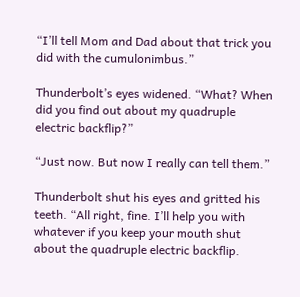“I’ll tell Mom and Dad about that trick you did with the cumulonimbus.”

Thunderbolt’s eyes widened. “What? When did you find out about my quadruple electric backflip?”

“Just now. But now I really can tell them.”

Thunderbolt shut his eyes and gritted his teeth. “All right, fine. I’ll help you with whatever if you keep your mouth shut about the quadruple electric backflip.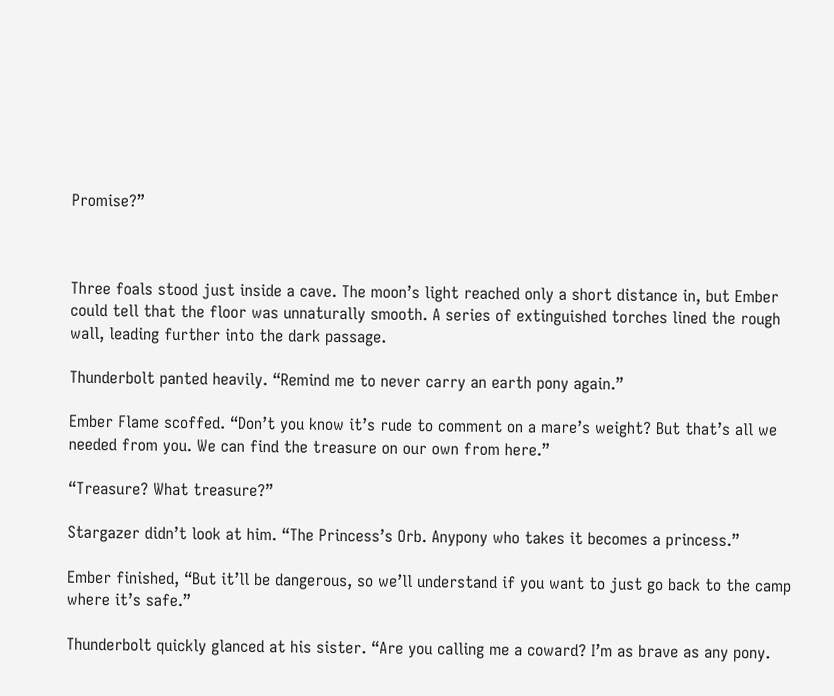Promise?”



Three foals stood just inside a cave. The moon’s light reached only a short distance in, but Ember could tell that the floor was unnaturally smooth. A series of extinguished torches lined the rough wall, leading further into the dark passage.

Thunderbolt panted heavily. “Remind me to never carry an earth pony again.”

Ember Flame scoffed. “Don’t you know it’s rude to comment on a mare’s weight? But that’s all we needed from you. We can find the treasure on our own from here.”

“Treasure? What treasure?”

Stargazer didn’t look at him. “The Princess’s Orb. Anypony who takes it becomes a princess.”

Ember finished, “But it’ll be dangerous, so we’ll understand if you want to just go back to the camp where it’s safe.”

Thunderbolt quickly glanced at his sister. “Are you calling me a coward? I’m as brave as any pony.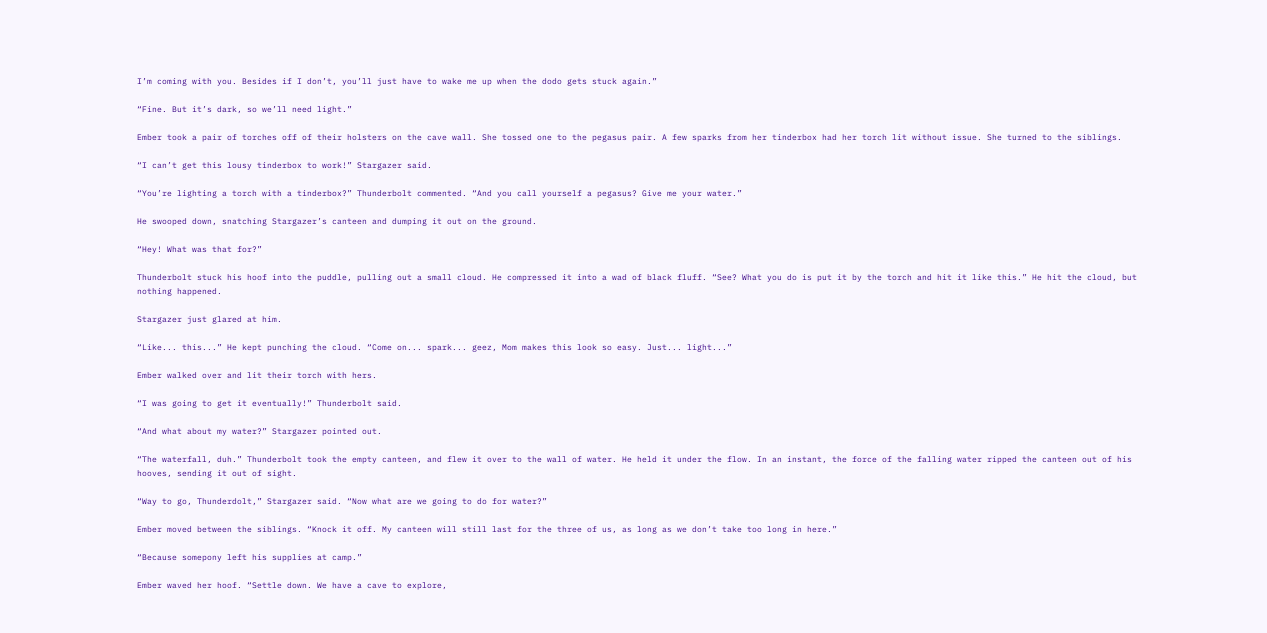I’m coming with you. Besides if I don’t, you’ll just have to wake me up when the dodo gets stuck again.”

“Fine. But it’s dark, so we’ll need light.”

Ember took a pair of torches off of their holsters on the cave wall. She tossed one to the pegasus pair. A few sparks from her tinderbox had her torch lit without issue. She turned to the siblings.

“I can’t get this lousy tinderbox to work!” Stargazer said.

“You’re lighting a torch with a tinderbox?” Thunderbolt commented. “And you call yourself a pegasus? Give me your water.”

He swooped down, snatching Stargazer’s canteen and dumping it out on the ground.

“Hey! What was that for?”

Thunderbolt stuck his hoof into the puddle, pulling out a small cloud. He compressed it into a wad of black fluff. “See? What you do is put it by the torch and hit it like this.” He hit the cloud, but nothing happened.

Stargazer just glared at him.

“Like... this...” He kept punching the cloud. “Come on... spark... geez, Mom makes this look so easy. Just... light...”

Ember walked over and lit their torch with hers.

“I was going to get it eventually!” Thunderbolt said.

“And what about my water?” Stargazer pointed out.

“The waterfall, duh.” Thunderbolt took the empty canteen, and flew it over to the wall of water. He held it under the flow. In an instant, the force of the falling water ripped the canteen out of his hooves, sending it out of sight.

“Way to go, Thunderdolt,” Stargazer said. “Now what are we going to do for water?”

Ember moved between the siblings. “Knock it off. My canteen will still last for the three of us, as long as we don’t take too long in here.”

“Because somepony left his supplies at camp.”

Ember waved her hoof. “Settle down. We have a cave to explore,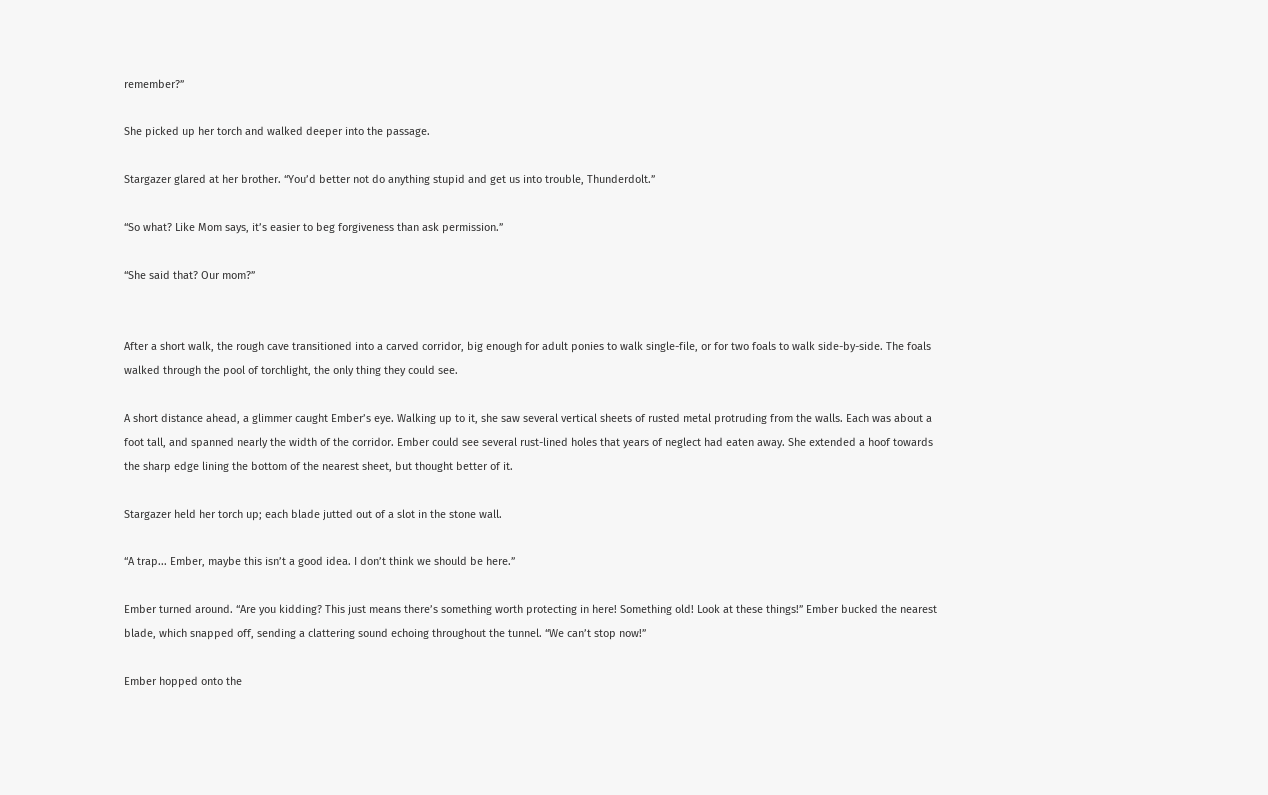remember?”

She picked up her torch and walked deeper into the passage.

Stargazer glared at her brother. “You’d better not do anything stupid and get us into trouble, Thunderdolt.”

“So what? Like Mom says, it’s easier to beg forgiveness than ask permission.”

“She said that? Our mom?”


After a short walk, the rough cave transitioned into a carved corridor, big enough for adult ponies to walk single-file, or for two foals to walk side-by-side. The foals walked through the pool of torchlight, the only thing they could see.

A short distance ahead, a glimmer caught Ember’s eye. Walking up to it, she saw several vertical sheets of rusted metal protruding from the walls. Each was about a foot tall, and spanned nearly the width of the corridor. Ember could see several rust-lined holes that years of neglect had eaten away. She extended a hoof towards the sharp edge lining the bottom of the nearest sheet, but thought better of it.

Stargazer held her torch up; each blade jutted out of a slot in the stone wall.

“A trap... Ember, maybe this isn’t a good idea. I don’t think we should be here.”

Ember turned around. “Are you kidding? This just means there’s something worth protecting in here! Something old! Look at these things!” Ember bucked the nearest blade, which snapped off, sending a clattering sound echoing throughout the tunnel. “We can’t stop now!”

Ember hopped onto the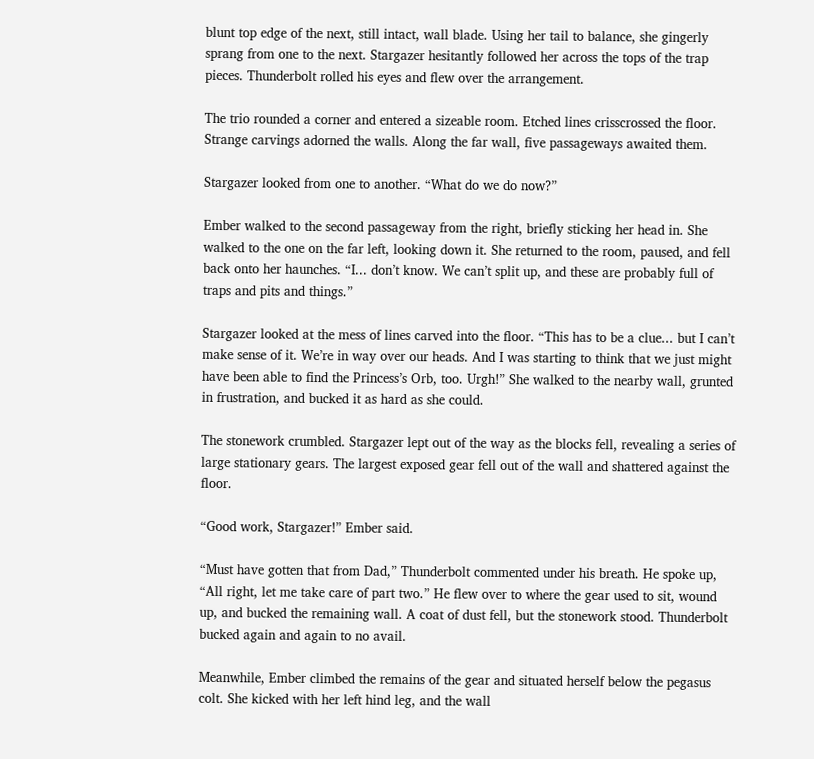blunt top edge of the next, still intact, wall blade. Using her tail to balance, she gingerly sprang from one to the next. Stargazer hesitantly followed her across the tops of the trap pieces. Thunderbolt rolled his eyes and flew over the arrangement.

The trio rounded a corner and entered a sizeable room. Etched lines crisscrossed the floor. Strange carvings adorned the walls. Along the far wall, five passageways awaited them.

Stargazer looked from one to another. “What do we do now?”

Ember walked to the second passageway from the right, briefly sticking her head in. She walked to the one on the far left, looking down it. She returned to the room, paused, and fell back onto her haunches. “I... don’t know. We can’t split up, and these are probably full of traps and pits and things.”

Stargazer looked at the mess of lines carved into the floor. “This has to be a clue... but I can’t make sense of it. We’re in way over our heads. And I was starting to think that we just might have been able to find the Princess’s Orb, too. Urgh!” She walked to the nearby wall, grunted in frustration, and bucked it as hard as she could.

The stonework crumbled. Stargazer lept out of the way as the blocks fell, revealing a series of large stationary gears. The largest exposed gear fell out of the wall and shattered against the floor.

“Good work, Stargazer!” Ember said.

“Must have gotten that from Dad,” Thunderbolt commented under his breath. He spoke up, “All right, let me take care of part two.” He flew over to where the gear used to sit, wound up, and bucked the remaining wall. A coat of dust fell, but the stonework stood. Thunderbolt bucked again and again to no avail.

Meanwhile, Ember climbed the remains of the gear and situated herself below the pegasus colt. She kicked with her left hind leg, and the wall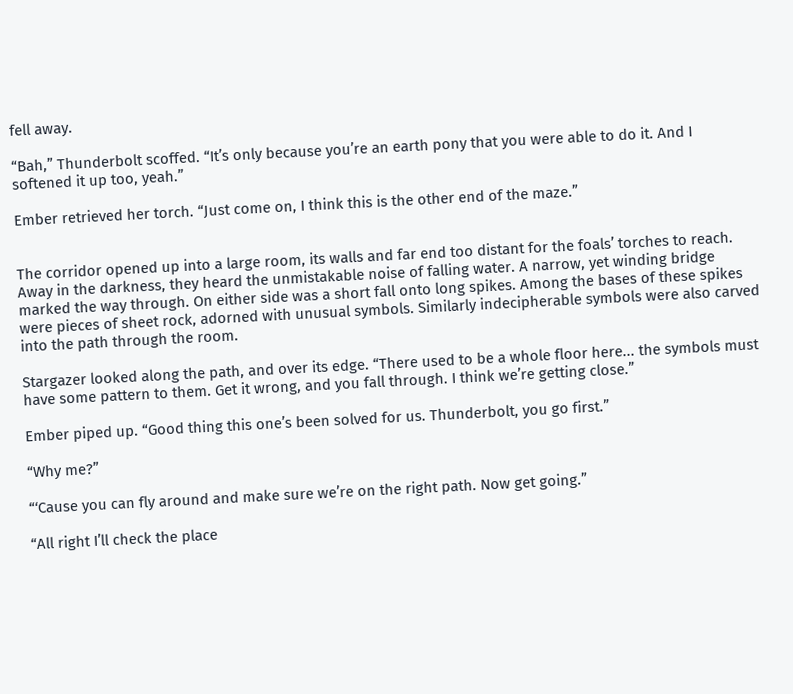fell away.

“Bah,” Thunderbolt scoffed. “It’s only because you’re an earth pony that you were able to do it. And I softened it up too, yeah.”

Ember retrieved her torch. “Just come on, I think this is the other end of the maze.”


The corridor opened up into a large room, its walls and far end too distant for the foals’ torches to reach. Away in the darkness, they heard the unmistakable noise of falling water. A narrow, yet winding bridge marked the way through. On either side was a short fall onto long spikes. Among the bases of these spikes were pieces of sheet rock, adorned with unusual symbols. Similarly indecipherable symbols were also carved into the path through the room.

Stargazer looked along the path, and over its edge. “There used to be a whole floor here... the symbols must have some pattern to them. Get it wrong, and you fall through. I think we’re getting close.”

Ember piped up. “Good thing this one’s been solved for us. Thunderbolt, you go first.”

“Why me?”

“‘Cause you can fly around and make sure we’re on the right path. Now get going.”

“All right I’ll check the place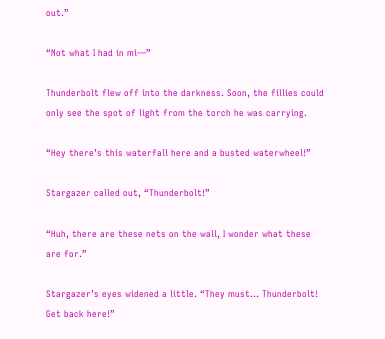out.”

“Not what I had in mi—”

Thunderbolt flew off into the darkness. Soon, the fillies could only see the spot of light from the torch he was carrying.

“Hey there’s this waterfall here and a busted waterwheel!”

Stargazer called out, “Thunderbolt!”

“Huh, there are these nets on the wall, I wonder what these are for.”

Stargazer’s eyes widened a little. “They must... Thunderbolt! Get back here!”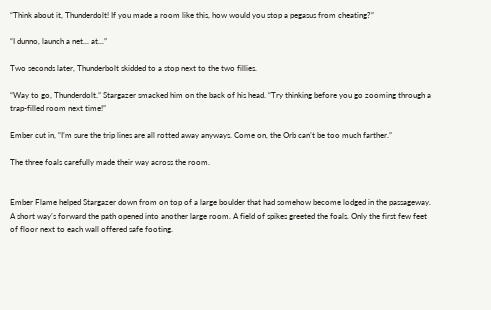“Think about it, Thunderdolt! If you made a room like this, how would you stop a pegasus from cheating?”

“I dunno, launch a net... at...”

Two seconds later, Thunderbolt skidded to a stop next to the two fillies.

“Way to go, Thunderdolt.” Stargazer smacked him on the back of his head. “Try thinking before you go zooming through a trap-filled room next time!”

Ember cut in, “I’m sure the trip lines are all rotted away anyways. Come on, the Orb can’t be too much farther.”

The three foals carefully made their way across the room.


Ember Flame helped Stargazer down from on top of a large boulder that had somehow become lodged in the passageway. A short way’s forward the path opened into another large room. A field of spikes greeted the foals. Only the first few feet of floor next to each wall offered safe footing.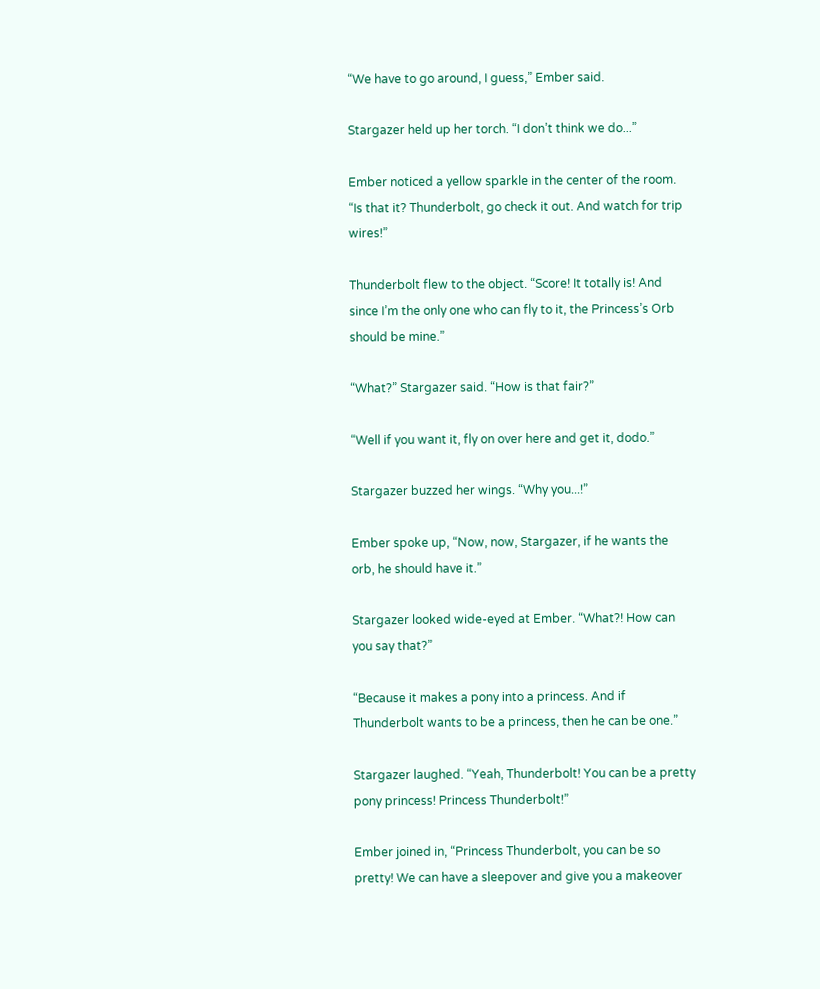“We have to go around, I guess,” Ember said.

Stargazer held up her torch. “I don’t think we do...”

Ember noticed a yellow sparkle in the center of the room. “Is that it? Thunderbolt, go check it out. And watch for trip wires!”

Thunderbolt flew to the object. “Score! It totally is! And since I’m the only one who can fly to it, the Princess’s Orb should be mine.”

“What?” Stargazer said. “How is that fair?”

“Well if you want it, fly on over here and get it, dodo.”

Stargazer buzzed her wings. “Why you...!”

Ember spoke up, “Now, now, Stargazer, if he wants the orb, he should have it.”

Stargazer looked wide-eyed at Ember. “What?! How can you say that?”

“Because it makes a pony into a princess. And if Thunderbolt wants to be a princess, then he can be one.”

Stargazer laughed. “Yeah, Thunderbolt! You can be a pretty pony princess! Princess Thunderbolt!”

Ember joined in, “Princess Thunderbolt, you can be so pretty! We can have a sleepover and give you a makeover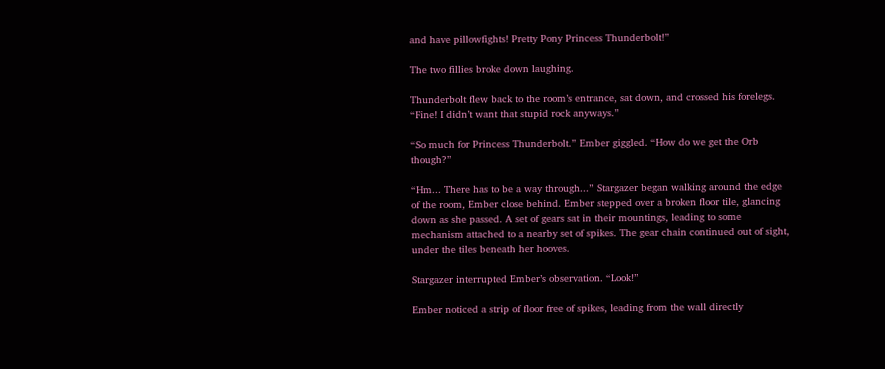and have pillowfights! Pretty Pony Princess Thunderbolt!”

The two fillies broke down laughing.

Thunderbolt flew back to the room’s entrance, sat down, and crossed his forelegs. “Fine! I didn’t want that stupid rock anyways.”

“So much for Princess Thunderbolt.” Ember giggled. “How do we get the Orb though?”

“Hm... There has to be a way through...” Stargazer began walking around the edge of the room, Ember close behind. Ember stepped over a broken floor tile, glancing down as she passed. A set of gears sat in their mountings, leading to some mechanism attached to a nearby set of spikes. The gear chain continued out of sight, under the tiles beneath her hooves.

Stargazer interrupted Ember’s observation. “Look!”

Ember noticed a strip of floor free of spikes, leading from the wall directly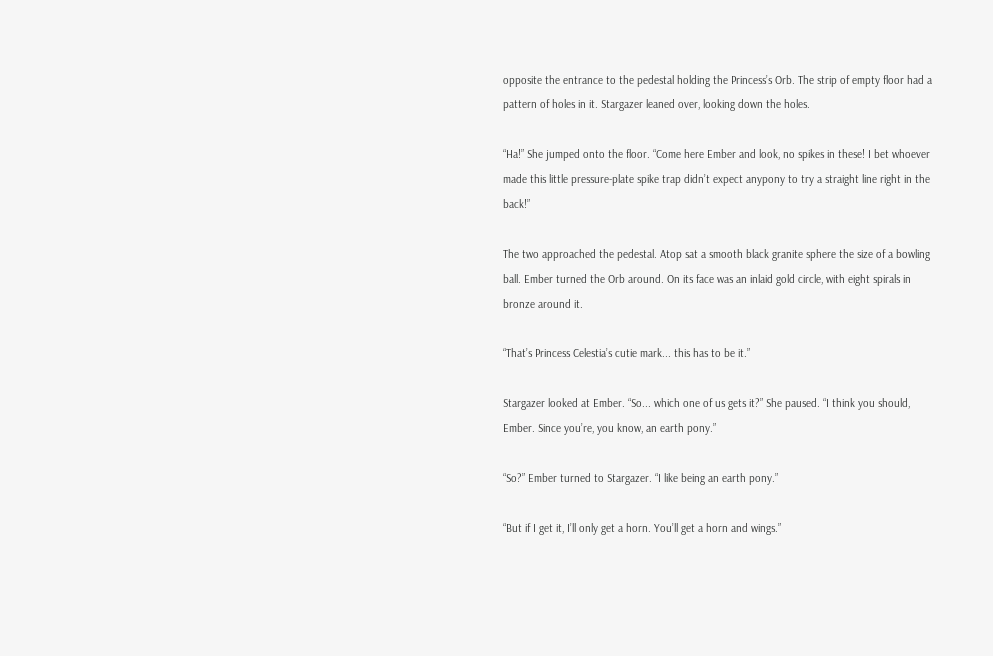opposite the entrance to the pedestal holding the Princess’s Orb. The strip of empty floor had a pattern of holes in it. Stargazer leaned over, looking down the holes.

“Ha!” She jumped onto the floor. “Come here Ember and look, no spikes in these! I bet whoever made this little pressure-plate spike trap didn’t expect anypony to try a straight line right in the back!”

The two approached the pedestal. Atop sat a smooth black granite sphere the size of a bowling ball. Ember turned the Orb around. On its face was an inlaid gold circle, with eight spirals in bronze around it.

“That’s Princess Celestia’s cutie mark... this has to be it.”

Stargazer looked at Ember. “So... which one of us gets it?” She paused. “I think you should, Ember. Since you’re, you know, an earth pony.”

“So?” Ember turned to Stargazer. “I like being an earth pony.”

“But if I get it, I’ll only get a horn. You’ll get a horn and wings.”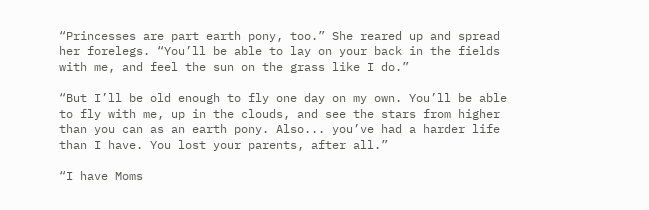“Princesses are part earth pony, too.” She reared up and spread her forelegs. “You’ll be able to lay on your back in the fields with me, and feel the sun on the grass like I do.”

“But I’ll be old enough to fly one day on my own. You’ll be able to fly with me, up in the clouds, and see the stars from higher than you can as an earth pony. Also... you’ve had a harder life than I have. You lost your parents, after all.”

“I have Moms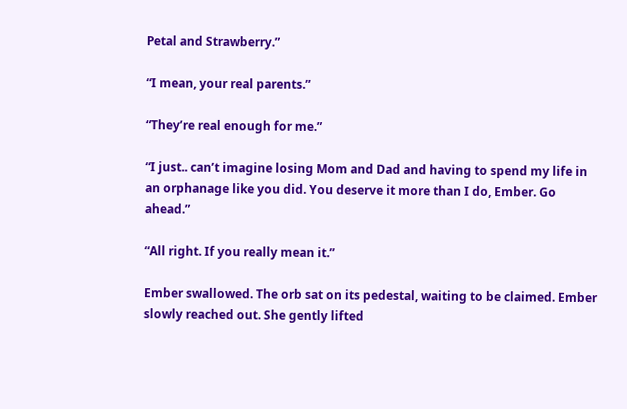Petal and Strawberry.”

“I mean, your real parents.”

“They’re real enough for me.”

“I just.. can’t imagine losing Mom and Dad and having to spend my life in an orphanage like you did. You deserve it more than I do, Ember. Go ahead.”

“All right. If you really mean it.”

Ember swallowed. The orb sat on its pedestal, waiting to be claimed. Ember slowly reached out. She gently lifted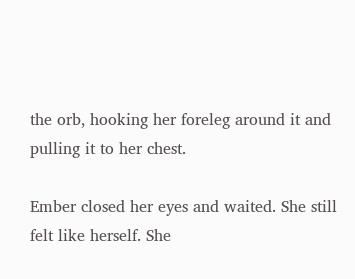the orb, hooking her foreleg around it and pulling it to her chest.

Ember closed her eyes and waited. She still felt like herself. She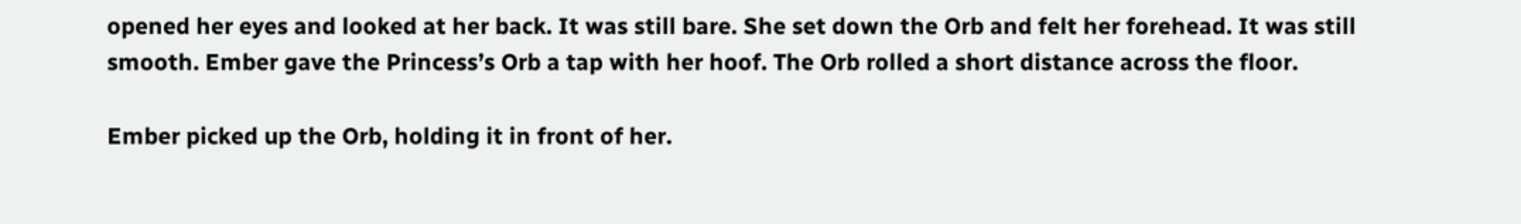opened her eyes and looked at her back. It was still bare. She set down the Orb and felt her forehead. It was still smooth. Ember gave the Princess’s Orb a tap with her hoof. The Orb rolled a short distance across the floor.

Ember picked up the Orb, holding it in front of her.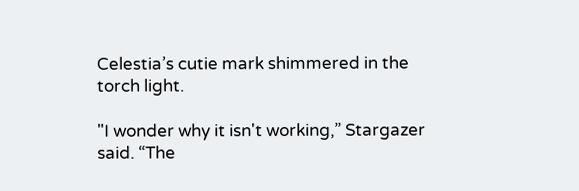Celestia’s cutie mark shimmered in the torch light.

"I wonder why it isn't working,” Stargazer said. “The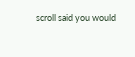scroll said you would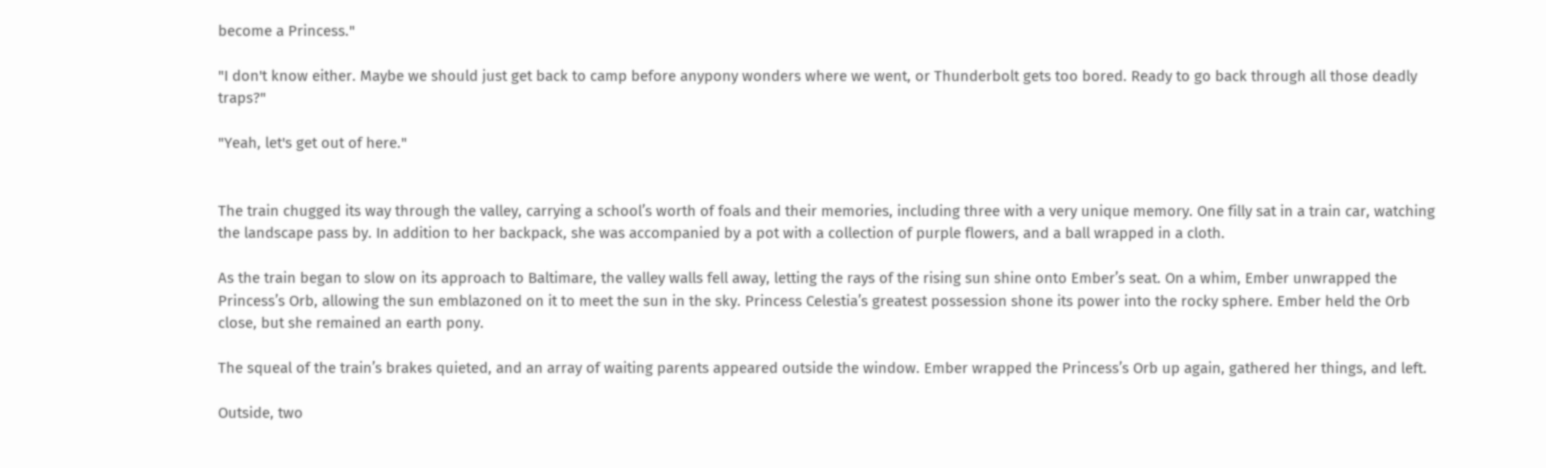become a Princess."

"I don't know either. Maybe we should just get back to camp before anypony wonders where we went, or Thunderbolt gets too bored. Ready to go back through all those deadly traps?"

"Yeah, let's get out of here."


The train chugged its way through the valley, carrying a school’s worth of foals and their memories, including three with a very unique memory. One filly sat in a train car, watching the landscape pass by. In addition to her backpack, she was accompanied by a pot with a collection of purple flowers, and a ball wrapped in a cloth.

As the train began to slow on its approach to Baltimare, the valley walls fell away, letting the rays of the rising sun shine onto Ember’s seat. On a whim, Ember unwrapped the Princess’s Orb, allowing the sun emblazoned on it to meet the sun in the sky. Princess Celestia’s greatest possession shone its power into the rocky sphere. Ember held the Orb close, but she remained an earth pony.

The squeal of the train’s brakes quieted, and an array of waiting parents appeared outside the window. Ember wrapped the Princess’s Orb up again, gathered her things, and left.

Outside, two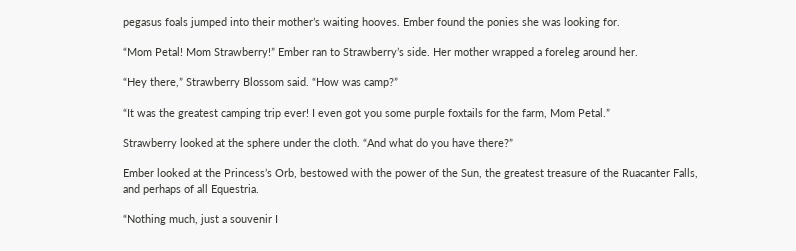pegasus foals jumped into their mother’s waiting hooves. Ember found the ponies she was looking for.

“Mom Petal! Mom Strawberry!” Ember ran to Strawberry’s side. Her mother wrapped a foreleg around her.

“Hey there,” Strawberry Blossom said. “How was camp?”

“It was the greatest camping trip ever! I even got you some purple foxtails for the farm, Mom Petal.”

Strawberry looked at the sphere under the cloth. “And what do you have there?”

Ember looked at the Princess’s Orb, bestowed with the power of the Sun, the greatest treasure of the Ruacanter Falls, and perhaps of all Equestria.

“Nothing much, just a souvenir I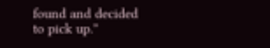found and decided to pick up.”